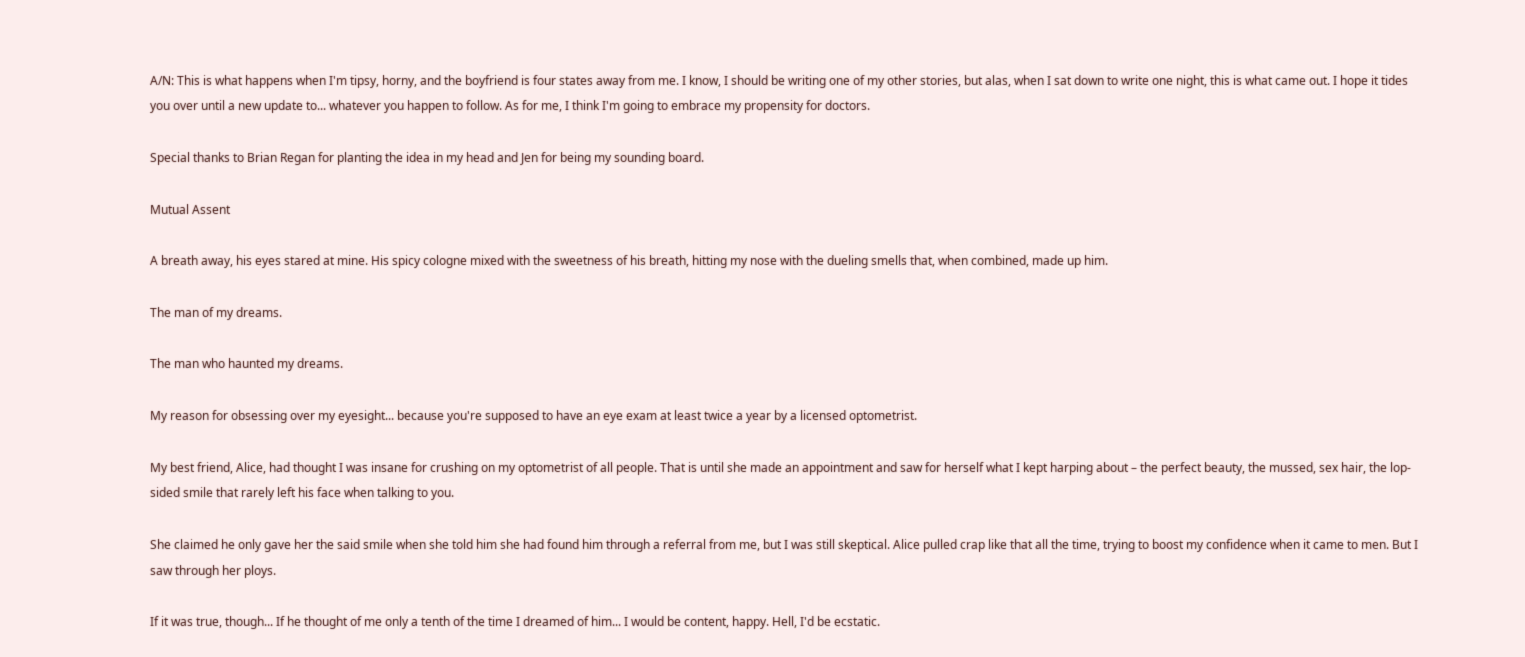A/N: This is what happens when I'm tipsy, horny, and the boyfriend is four states away from me. I know, I should be writing one of my other stories, but alas, when I sat down to write one night, this is what came out. I hope it tides you over until a new update to... whatever you happen to follow. As for me, I think I'm going to embrace my propensity for doctors.

Special thanks to Brian Regan for planting the idea in my head and Jen for being my sounding board.

Mutual Assent

A breath away, his eyes stared at mine. His spicy cologne mixed with the sweetness of his breath, hitting my nose with the dueling smells that, when combined, made up him.

The man of my dreams.

The man who haunted my dreams.

My reason for obsessing over my eyesight... because you're supposed to have an eye exam at least twice a year by a licensed optometrist.

My best friend, Alice, had thought I was insane for crushing on my optometrist of all people. That is until she made an appointment and saw for herself what I kept harping about – the perfect beauty, the mussed, sex hair, the lop-sided smile that rarely left his face when talking to you.

She claimed he only gave her the said smile when she told him she had found him through a referral from me, but I was still skeptical. Alice pulled crap like that all the time, trying to boost my confidence when it came to men. But I saw through her ploys.

If it was true, though... If he thought of me only a tenth of the time I dreamed of him... I would be content, happy. Hell, I'd be ecstatic.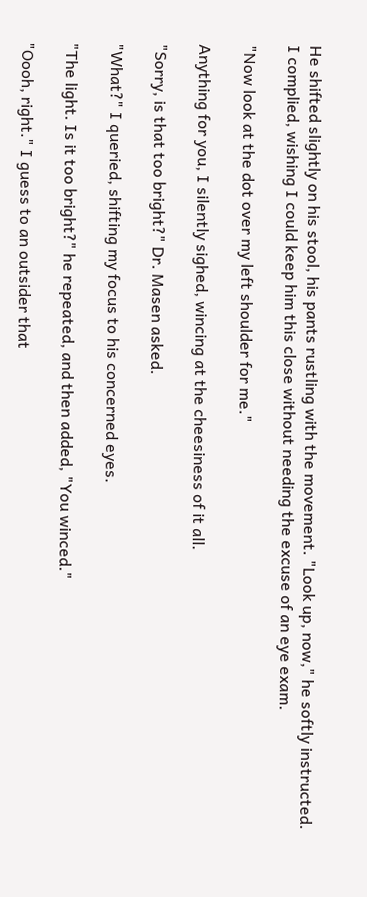He shifted slightly on his stool, his pants rustling with the movement. "Look up, now," he softly instructed. I complied, wishing I could keep him this close without needing the excuse of an eye exam.

"Now look at the dot over my left shoulder for me."

Anything for you, I silently sighed, wincing at the cheesiness of it all.

"Sorry, is that too bright?" Dr. Masen asked.

"What?" I queried, shifting my focus to his concerned eyes.

"The light. Is it too bright?" he repeated, and then added, "You winced."

"Oooh, right." I guess to an outsider that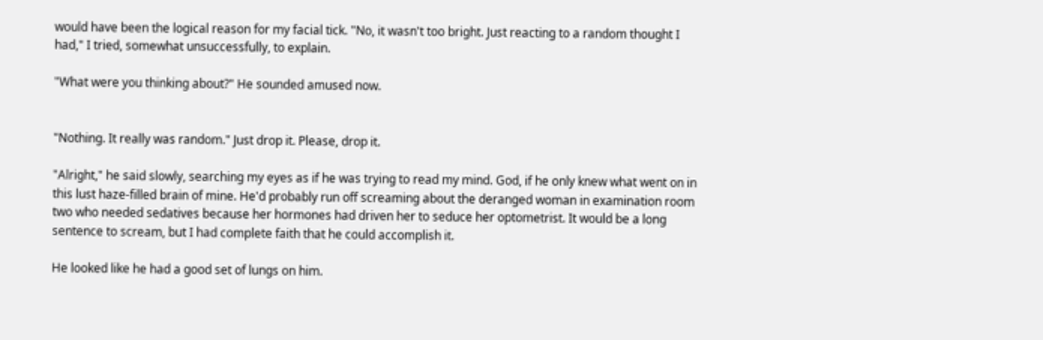would have been the logical reason for my facial tick. "No, it wasn't too bright. Just reacting to a random thought I had," I tried, somewhat unsuccessfully, to explain.

"What were you thinking about?" He sounded amused now.


"Nothing. It really was random." Just drop it. Please, drop it.

"Alright," he said slowly, searching my eyes as if he was trying to read my mind. God, if he only knew what went on in this lust haze-filled brain of mine. He'd probably run off screaming about the deranged woman in examination room two who needed sedatives because her hormones had driven her to seduce her optometrist. It would be a long sentence to scream, but I had complete faith that he could accomplish it.

He looked like he had a good set of lungs on him.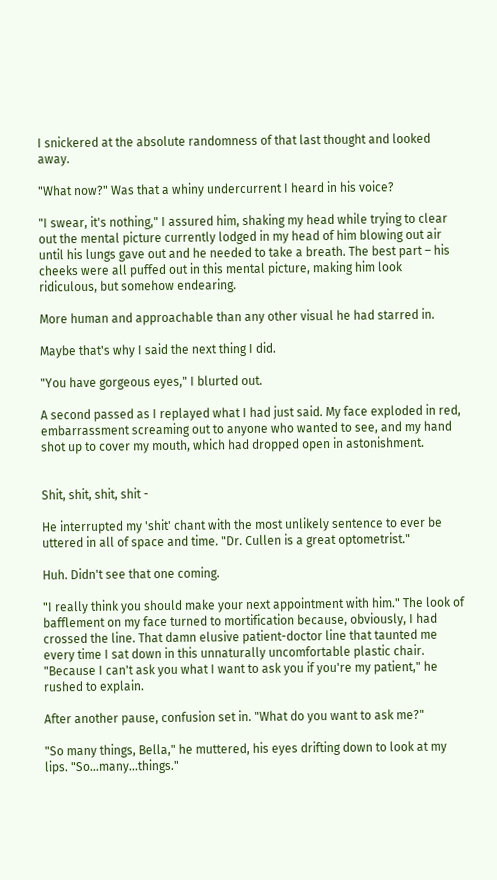I snickered at the absolute randomness of that last thought and looked away.

"What now?" Was that a whiny undercurrent I heard in his voice?

"I swear, it's nothing," I assured him, shaking my head while trying to clear out the mental picture currently lodged in my head of him blowing out air until his lungs gave out and he needed to take a breath. The best part – his cheeks were all puffed out in this mental picture, making him look ridiculous, but somehow endearing.

More human and approachable than any other visual he had starred in.

Maybe that's why I said the next thing I did.

"You have gorgeous eyes," I blurted out.

A second passed as I replayed what I had just said. My face exploded in red, embarrassment screaming out to anyone who wanted to see, and my hand shot up to cover my mouth, which had dropped open in astonishment.


Shit, shit, shit, shit -

He interrupted my 'shit' chant with the most unlikely sentence to ever be uttered in all of space and time. "Dr. Cullen is a great optometrist."

Huh. Didn't see that one coming.

"I really think you should make your next appointment with him." The look of bafflement on my face turned to mortification because, obviously, I had crossed the line. That damn elusive patient-doctor line that taunted me every time I sat down in this unnaturally uncomfortable plastic chair. "Because I can't ask you what I want to ask you if you're my patient," he rushed to explain.

After another pause, confusion set in. "What do you want to ask me?"

"So many things, Bella," he muttered, his eyes drifting down to look at my lips. "So...many...things."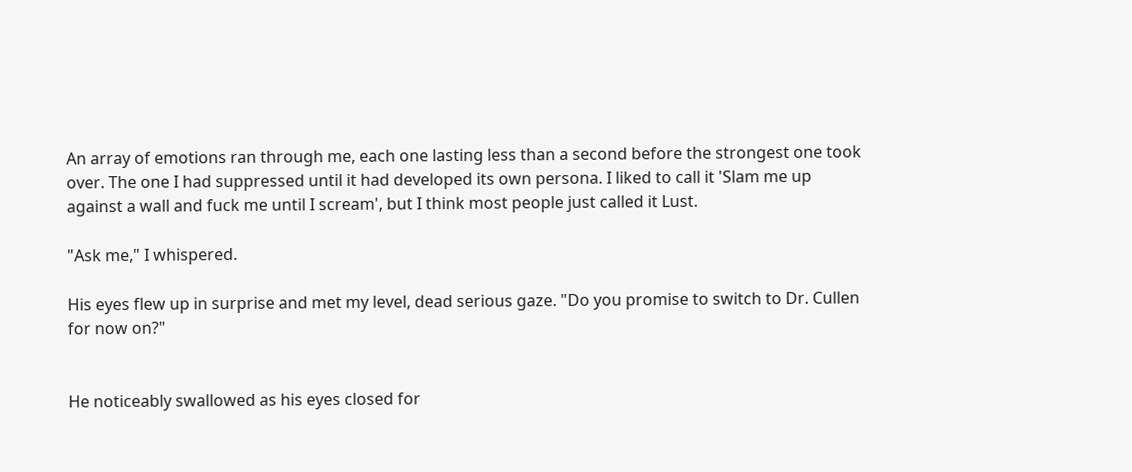An array of emotions ran through me, each one lasting less than a second before the strongest one took over. The one I had suppressed until it had developed its own persona. I liked to call it 'Slam me up against a wall and fuck me until I scream', but I think most people just called it Lust.

"Ask me," I whispered.

His eyes flew up in surprise and met my level, dead serious gaze. "Do you promise to switch to Dr. Cullen for now on?"


He noticeably swallowed as his eyes closed for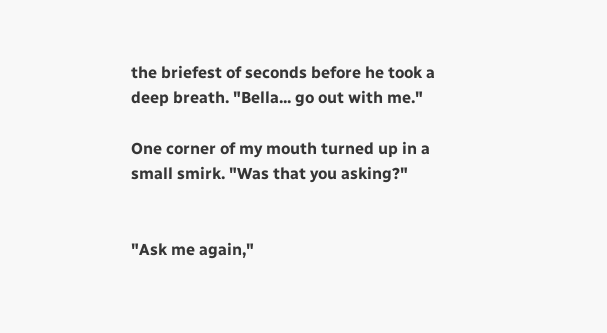the briefest of seconds before he took a deep breath. "Bella... go out with me."

One corner of my mouth turned up in a small smirk. "Was that you asking?"


"Ask me again,"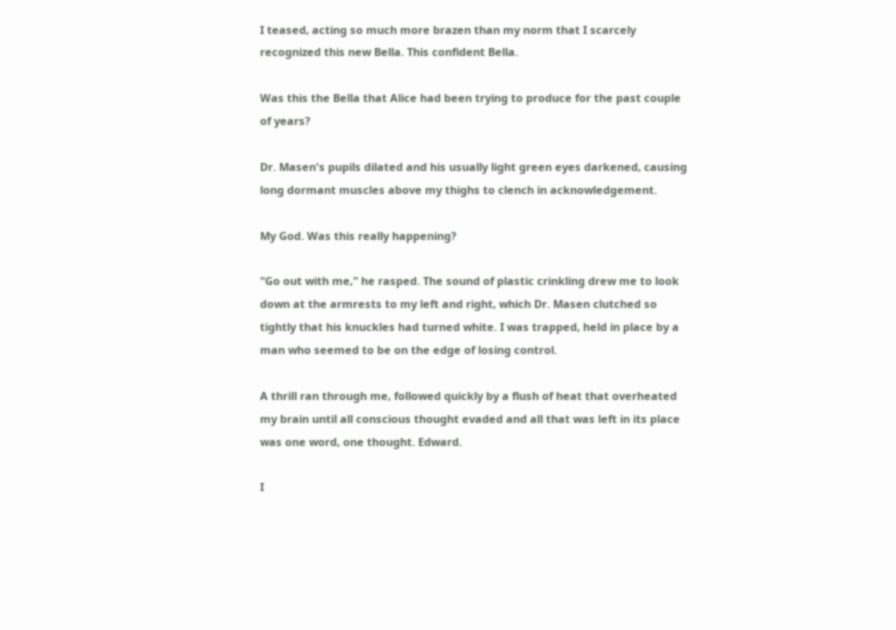I teased, acting so much more brazen than my norm that I scarcely recognized this new Bella. This confident Bella.

Was this the Bella that Alice had been trying to produce for the past couple of years?

Dr. Masen's pupils dilated and his usually light green eyes darkened, causing long dormant muscles above my thighs to clench in acknowledgement.

My God. Was this really happening?

"Go out with me," he rasped. The sound of plastic crinkling drew me to look down at the armrests to my left and right, which Dr. Masen clutched so tightly that his knuckles had turned white. I was trapped, held in place by a man who seemed to be on the edge of losing control.

A thrill ran through me, followed quickly by a flush of heat that overheated my brain until all conscious thought evaded and all that was left in its place was one word, one thought. Edward.

I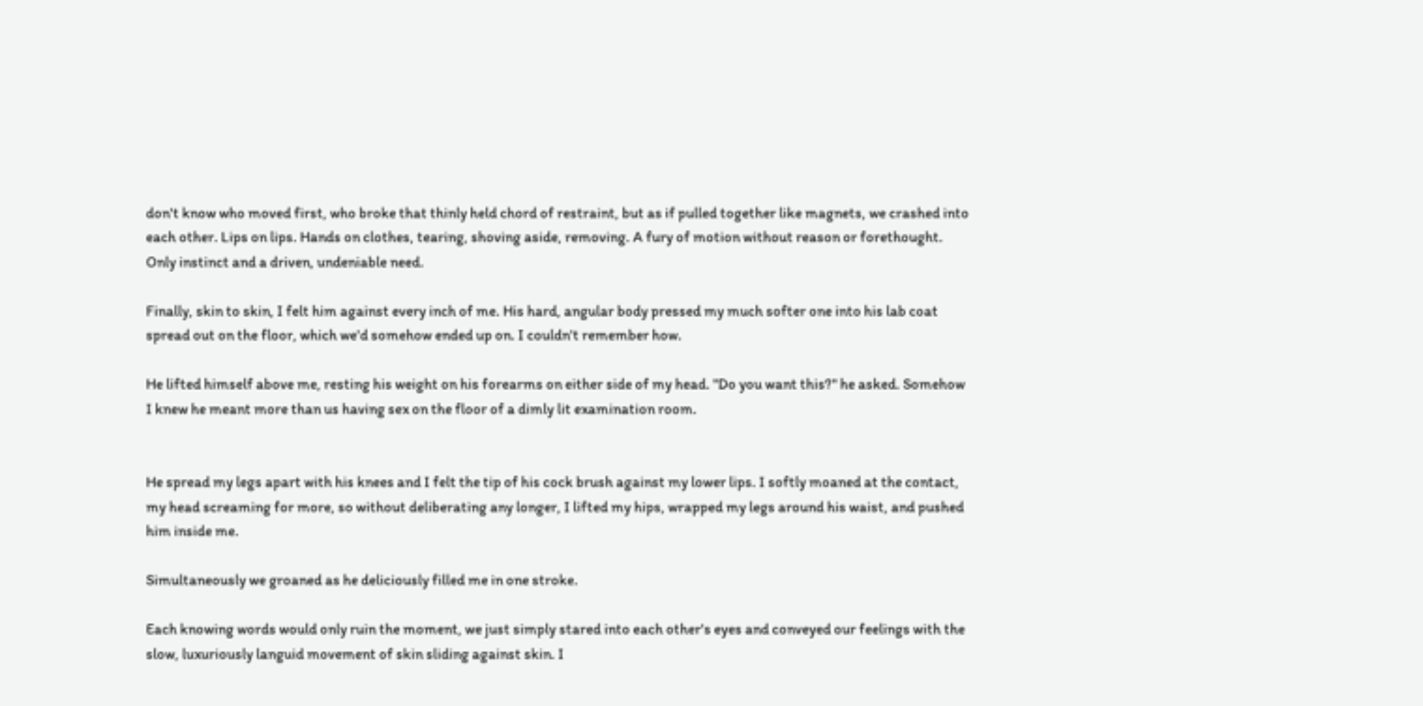don't know who moved first, who broke that thinly held chord of restraint, but as if pulled together like magnets, we crashed into each other. Lips on lips. Hands on clothes, tearing, shoving aside, removing. A fury of motion without reason or forethought. Only instinct and a driven, undeniable need.

Finally, skin to skin, I felt him against every inch of me. His hard, angular body pressed my much softer one into his lab coat spread out on the floor, which we'd somehow ended up on. I couldn't remember how.

He lifted himself above me, resting his weight on his forearms on either side of my head. "Do you want this?" he asked. Somehow I knew he meant more than us having sex on the floor of a dimly lit examination room.


He spread my legs apart with his knees and I felt the tip of his cock brush against my lower lips. I softly moaned at the contact, my head screaming for more, so without deliberating any longer, I lifted my hips, wrapped my legs around his waist, and pushed him inside me.

Simultaneously we groaned as he deliciously filled me in one stroke.

Each knowing words would only ruin the moment, we just simply stared into each other's eyes and conveyed our feelings with the slow, luxuriously languid movement of skin sliding against skin. I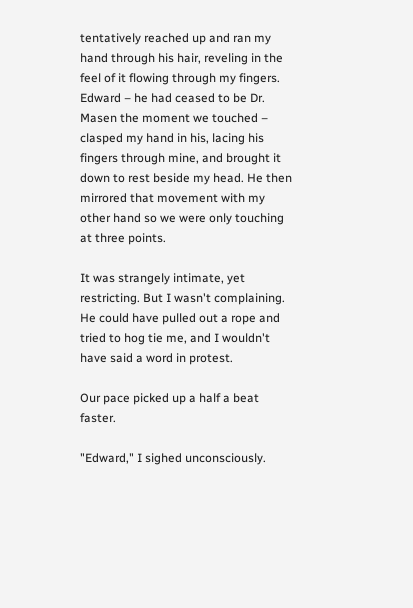tentatively reached up and ran my hand through his hair, reveling in the feel of it flowing through my fingers. Edward – he had ceased to be Dr. Masen the moment we touched – clasped my hand in his, lacing his fingers through mine, and brought it down to rest beside my head. He then mirrored that movement with my other hand so we were only touching at three points.

It was strangely intimate, yet restricting. But I wasn't complaining. He could have pulled out a rope and tried to hog tie me, and I wouldn't have said a word in protest.

Our pace picked up a half a beat faster.

"Edward," I sighed unconsciously.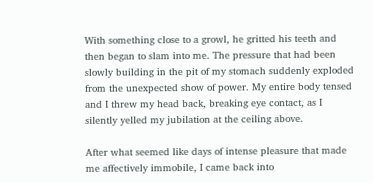With something close to a growl, he gritted his teeth and then began to slam into me. The pressure that had been slowly building in the pit of my stomach suddenly exploded from the unexpected show of power. My entire body tensed and I threw my head back, breaking eye contact, as I silently yelled my jubilation at the ceiling above.

After what seemed like days of intense pleasure that made me affectively immobile, I came back into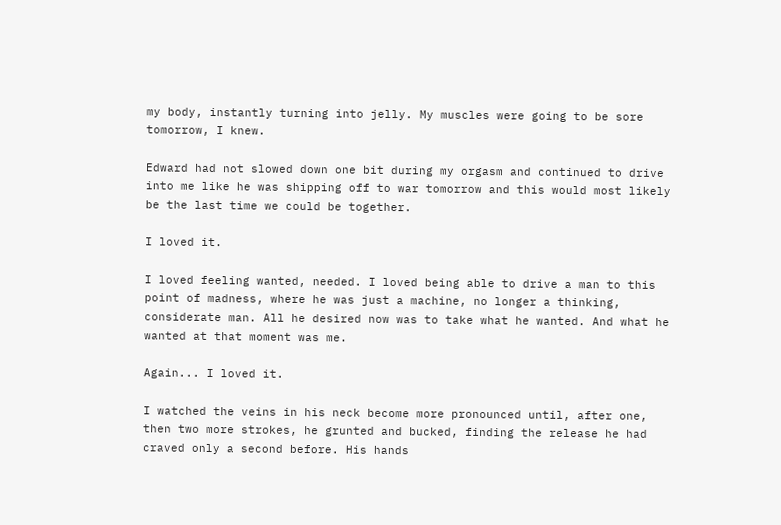my body, instantly turning into jelly. My muscles were going to be sore tomorrow, I knew.

Edward had not slowed down one bit during my orgasm and continued to drive into me like he was shipping off to war tomorrow and this would most likely be the last time we could be together.

I loved it.

I loved feeling wanted, needed. I loved being able to drive a man to this point of madness, where he was just a machine, no longer a thinking, considerate man. All he desired now was to take what he wanted. And what he wanted at that moment was me.

Again... I loved it.

I watched the veins in his neck become more pronounced until, after one, then two more strokes, he grunted and bucked, finding the release he had craved only a second before. His hands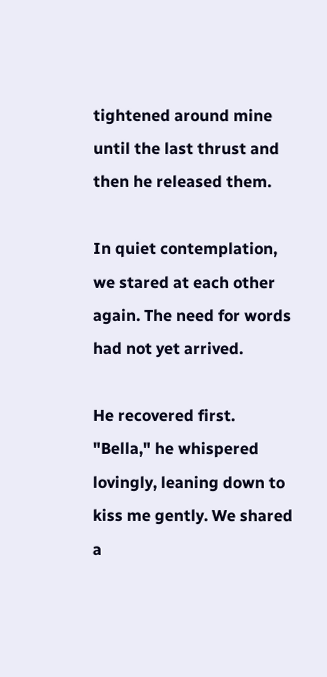tightened around mine until the last thrust and then he released them.

In quiet contemplation, we stared at each other again. The need for words had not yet arrived.

He recovered first. "Bella," he whispered lovingly, leaning down to kiss me gently. We shared a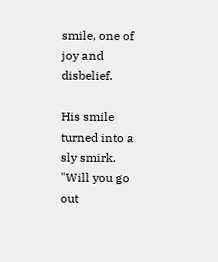smile, one of joy and disbelief.

His smile turned into a sly smirk. "Will you go out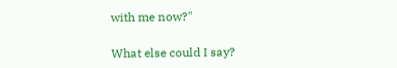with me now?"

What else could I say?